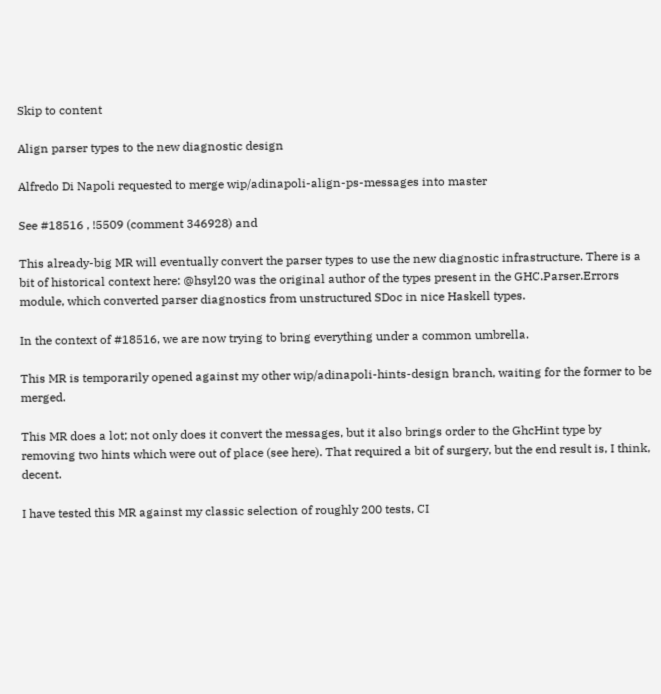Skip to content

Align parser types to the new diagnostic design

Alfredo Di Napoli requested to merge wip/adinapoli-align-ps-messages into master

See #18516 , !5509 (comment 346928) and

This already-big MR will eventually convert the parser types to use the new diagnostic infrastructure. There is a bit of historical context here: @hsyl20 was the original author of the types present in the GHC.Parser.Errors module, which converted parser diagnostics from unstructured SDoc in nice Haskell types.

In the context of #18516, we are now trying to bring everything under a common umbrella.

This MR is temporarily opened against my other wip/adinapoli-hints-design branch, waiting for the former to be merged.

This MR does a lot; not only does it convert the messages, but it also brings order to the GhcHint type by removing two hints which were out of place (see here). That required a bit of surgery, but the end result is, I think, decent.

I have tested this MR against my classic selection of roughly 200 tests, CI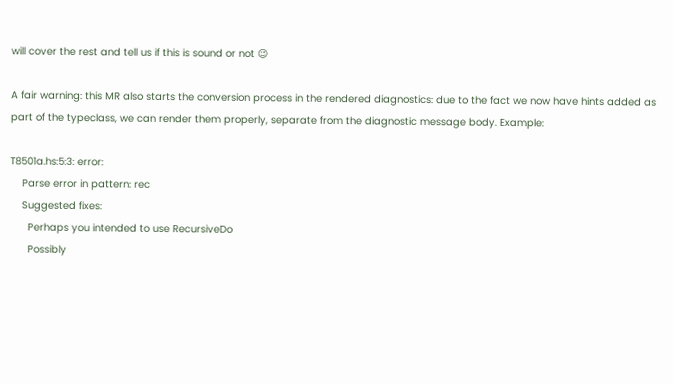will cover the rest and tell us if this is sound or not 😉

A fair warning: this MR also starts the conversion process in the rendered diagnostics: due to the fact we now have hints added as part of the typeclass, we can render them properly, separate from the diagnostic message body. Example:

T8501a.hs:5:3: error:
    Parse error in pattern: rec
    Suggested fixes:
      Perhaps you intended to use RecursiveDo
      Possibly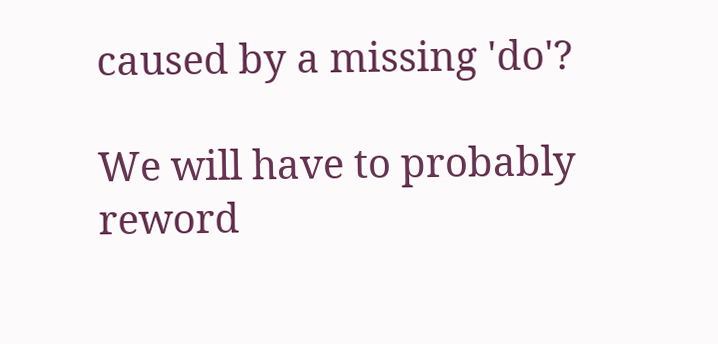caused by a missing 'do'?

We will have to probably reword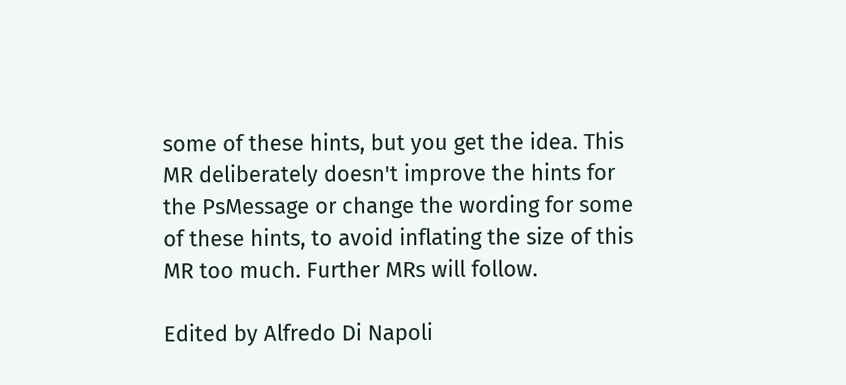some of these hints, but you get the idea. This MR deliberately doesn't improve the hints for the PsMessage or change the wording for some of these hints, to avoid inflating the size of this MR too much. Further MRs will follow.

Edited by Alfredo Di Napoli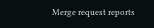Merge request reports